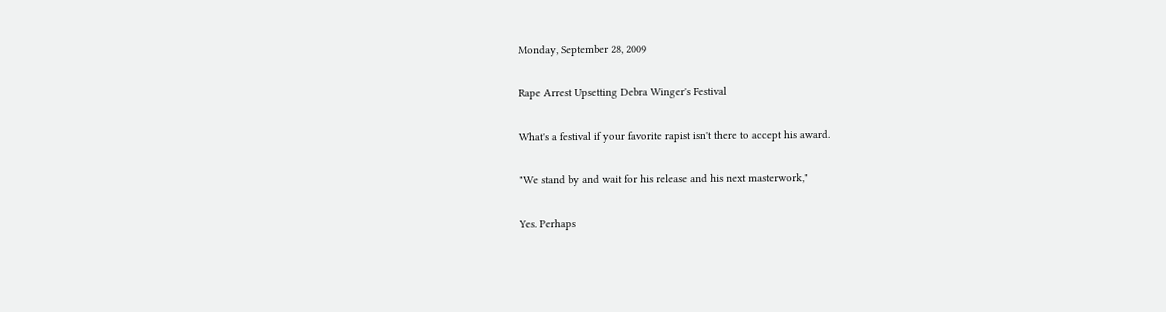Monday, September 28, 2009

Rape Arrest Upsetting Debra Winger's Festival

What's a festival if your favorite rapist isn't there to accept his award.

"We stand by and wait for his release and his next masterwork,"

Yes. Perhaps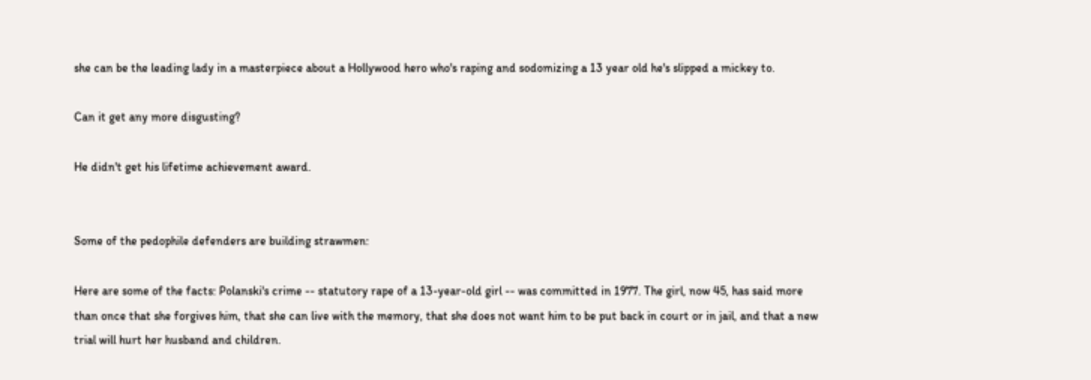she can be the leading lady in a masterpiece about a Hollywood hero who's raping and sodomizing a 13 year old he's slipped a mickey to.

Can it get any more disgusting?

He didn't get his lifetime achievement award.


Some of the pedophile defenders are building strawmen:

Here are some of the facts: Polanski's crime -- statutory rape of a 13-year-old girl -- was committed in 1977. The girl, now 45, has said more than once that she forgives him, that she can live with the memory, that she does not want him to be put back in court or in jail, and that a new trial will hurt her husband and children.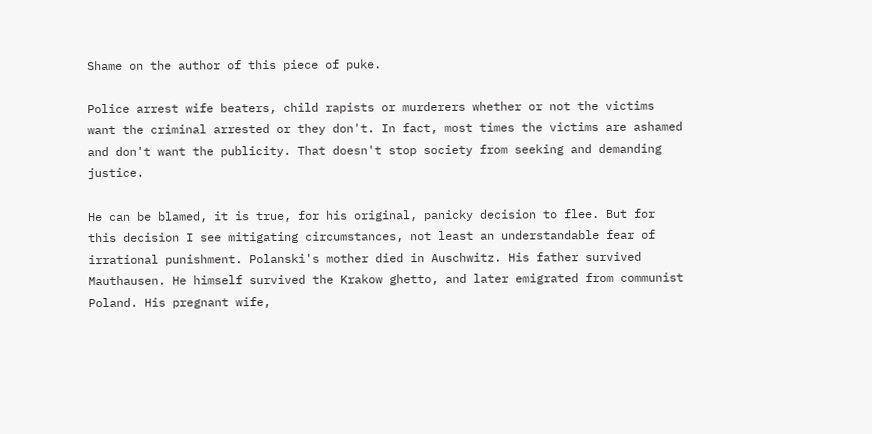Shame on the author of this piece of puke.

Police arrest wife beaters, child rapists or murderers whether or not the victims want the criminal arrested or they don't. In fact, most times the victims are ashamed and don't want the publicity. That doesn't stop society from seeking and demanding justice.

He can be blamed, it is true, for his original, panicky decision to flee. But for this decision I see mitigating circumstances, not least an understandable fear of irrational punishment. Polanski's mother died in Auschwitz. His father survived Mauthausen. He himself survived the Krakow ghetto, and later emigrated from communist Poland. His pregnant wife,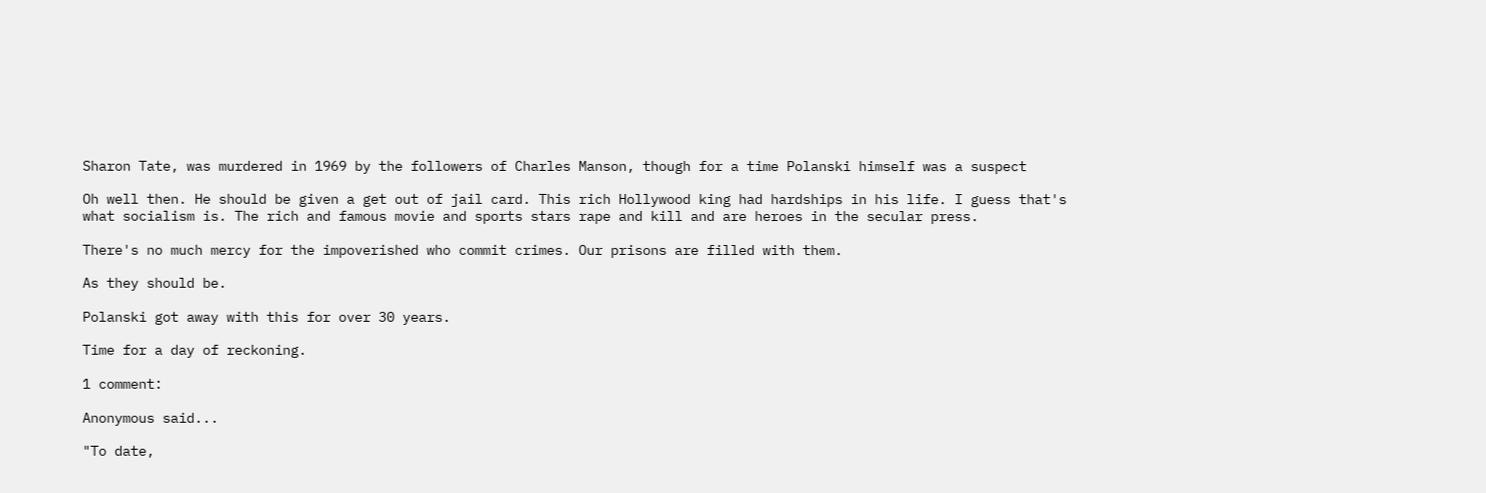Sharon Tate, was murdered in 1969 by the followers of Charles Manson, though for a time Polanski himself was a suspect

Oh well then. He should be given a get out of jail card. This rich Hollywood king had hardships in his life. I guess that's what socialism is. The rich and famous movie and sports stars rape and kill and are heroes in the secular press.

There's no much mercy for the impoverished who commit crimes. Our prisons are filled with them.

As they should be.

Polanski got away with this for over 30 years.

Time for a day of reckoning.

1 comment:

Anonymous said...

"To date,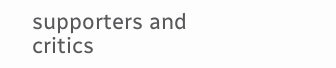supporters and critics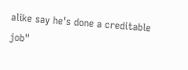alike say he's done a creditable job"